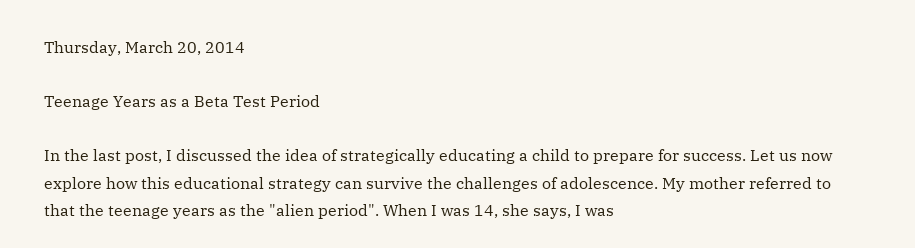Thursday, March 20, 2014

Teenage Years as a Beta Test Period

In the last post, I discussed the idea of strategically educating a child to prepare for success. Let us now explore how this educational strategy can survive the challenges of adolescence. My mother referred to that the teenage years as the "alien period". When I was 14, she says, I was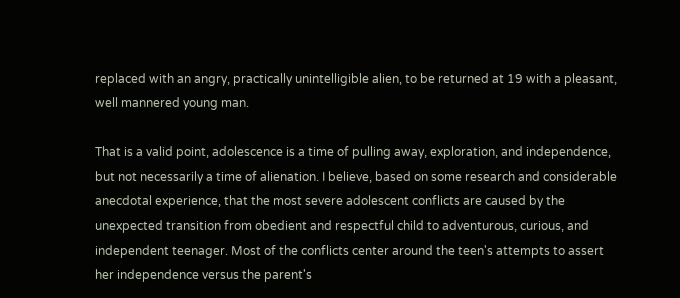replaced with an angry, practically unintelligible alien, to be returned at 19 with a pleasant, well mannered young man.

That is a valid point, adolescence is a time of pulling away, exploration, and independence, but not necessarily a time of alienation. I believe, based on some research and considerable anecdotal experience, that the most severe adolescent conflicts are caused by the unexpected transition from obedient and respectful child to adventurous, curious, and independent teenager. Most of the conflicts center around the teen's attempts to assert her independence versus the parent's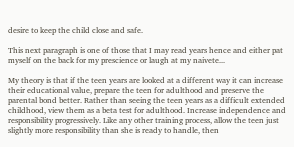desire to keep the child close and safe.

This next paragraph is one of those that I may read years hence and either pat myself on the back for my prescience or laugh at my naivete...

My theory is that if the teen years are looked at a different way it can increase their educational value, prepare the teen for adulthood and preserve the parental bond better. Rather than seeing the teen years as a difficult extended childhood, view them as a beta test for adulthood. Increase independence and responsibility progressively. Like any other training process, allow the teen just slightly more responsibility than she is ready to handle, then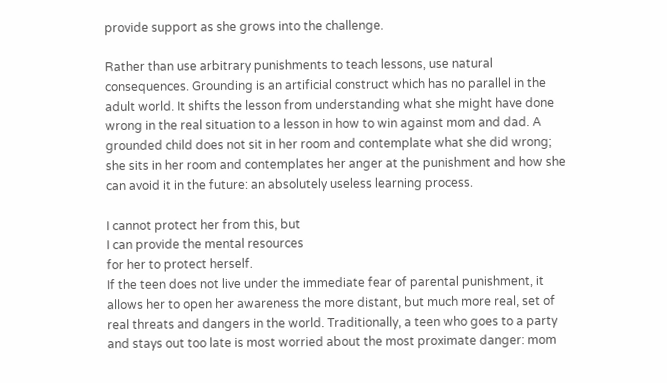provide support as she grows into the challenge.

Rather than use arbitrary punishments to teach lessons, use natural consequences. Grounding is an artificial construct which has no parallel in the adult world. It shifts the lesson from understanding what she might have done wrong in the real situation to a lesson in how to win against mom and dad. A grounded child does not sit in her room and contemplate what she did wrong; she sits in her room and contemplates her anger at the punishment and how she can avoid it in the future: an absolutely useless learning process.

I cannot protect her from this, but
I can provide the mental resources
for her to protect herself.
If the teen does not live under the immediate fear of parental punishment, it allows her to open her awareness the more distant, but much more real, set of real threats and dangers in the world. Traditionally, a teen who goes to a party and stays out too late is most worried about the most proximate danger: mom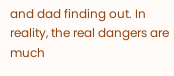and dad finding out. In reality, the real dangers are much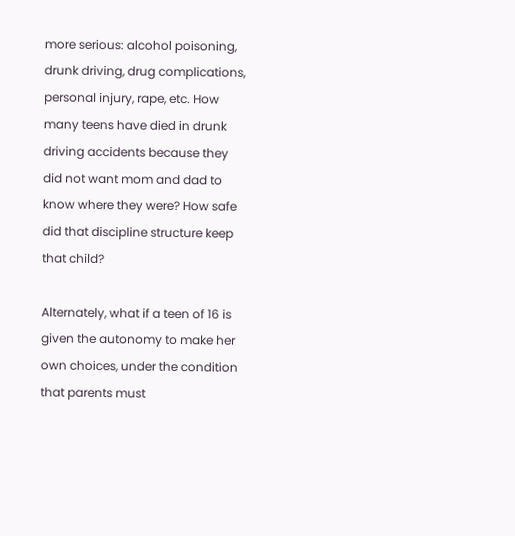more serious: alcohol poisoning, drunk driving, drug complications, personal injury, rape, etc. How many teens have died in drunk driving accidents because they did not want mom and dad to know where they were? How safe did that discipline structure keep that child?

Alternately, what if a teen of 16 is given the autonomy to make her own choices, under the condition that parents must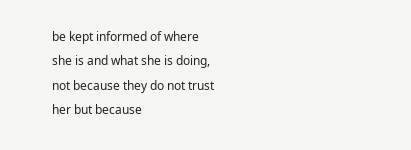be kept informed of where she is and what she is doing, not because they do not trust her but because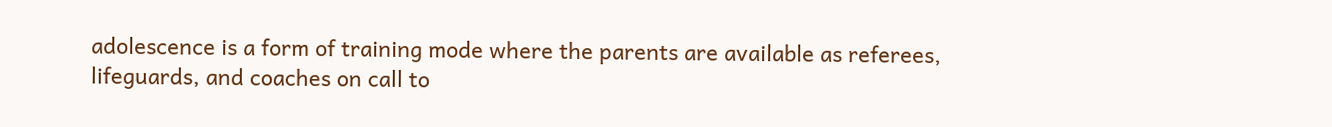adolescence is a form of training mode where the parents are available as referees, lifeguards, and coaches on call to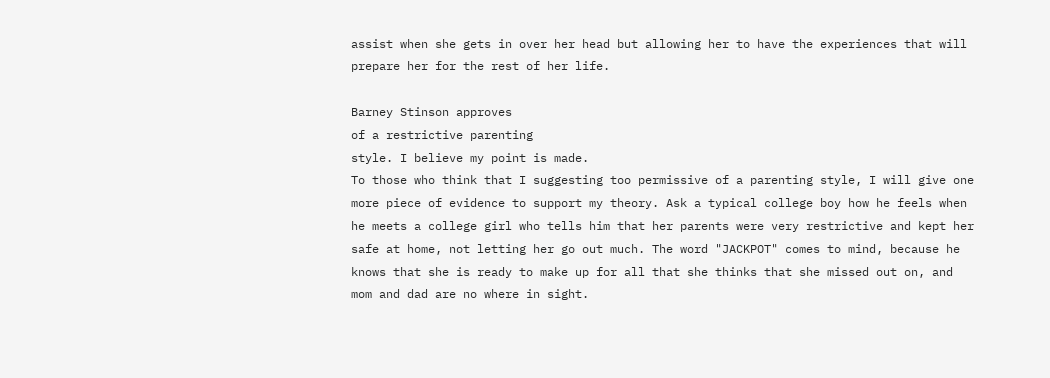assist when she gets in over her head but allowing her to have the experiences that will prepare her for the rest of her life.

Barney Stinson approves
of a restrictive parenting
style. I believe my point is made.
To those who think that I suggesting too permissive of a parenting style, I will give one more piece of evidence to support my theory. Ask a typical college boy how he feels when he meets a college girl who tells him that her parents were very restrictive and kept her safe at home, not letting her go out much. The word "JACKPOT" comes to mind, because he knows that she is ready to make up for all that she thinks that she missed out on, and mom and dad are no where in sight.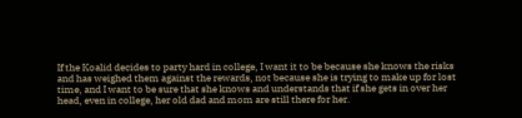If the Koalid decides to party hard in college, I want it to be because she knows the risks and has weighed them against the rewards, not because she is trying to make up for lost time, and I want to be sure that she knows and understands that if she gets in over her head, even in college, her old dad and mom are still there for her.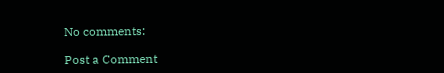No comments:

Post a Comment